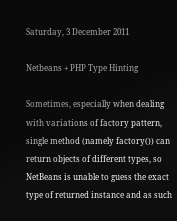Saturday, 3 December 2011

Netbeans + PHP Type Hinting

Sometimes, especially when dealing with variations of factory pattern, single method (namely factory()) can return objects of different types, so NetBeans is unable to guess the exact type of returned instance and as such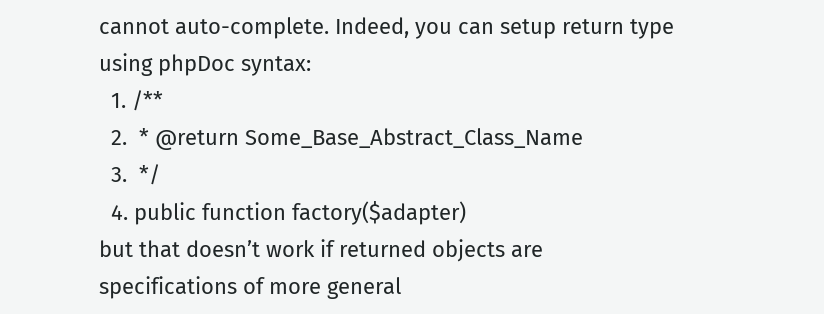cannot auto-complete. Indeed, you can setup return type using phpDoc syntax:
  1. /**
  2.  * @return Some_Base_Abstract_Class_Name
  3.  */
  4. public function factory($adapter)
but that doesn’t work if returned objects are specifications of more general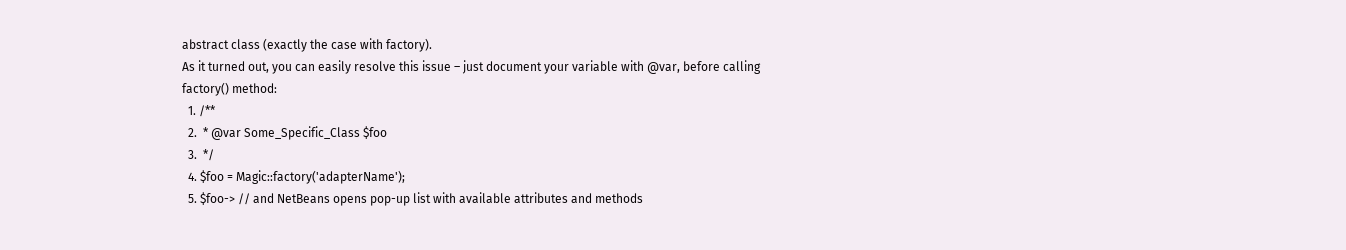abstract class (exactly the case with factory).
As it turned out, you can easily resolve this issue – just document your variable with @var, before calling factory() method:
  1. /**
  2.  * @var Some_Specific_Class $foo
  3.  */
  4. $foo = Magic::factory('adapterName');
  5. $foo-> // and NetBeans opens pop-up list with available attributes and methods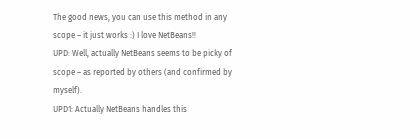The good news, you can use this method in any scope – it just works :) I love NetBeans!!
UPD: Well, actually NetBeans seems to be picky of scope – as reported by others (and confirmed by myself).
UPD1: Actually NetBeans handles this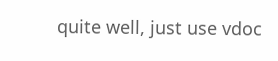quite well, just use vdoc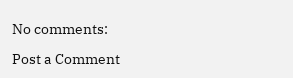No comments:

Post a Comment